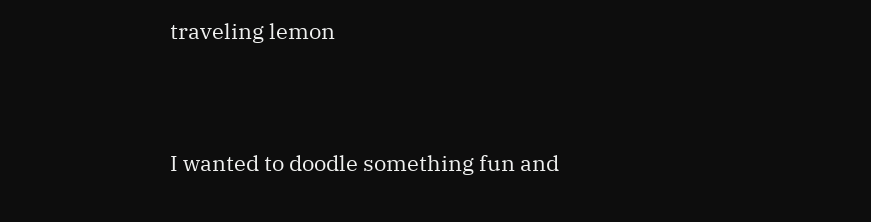traveling lemon


I wanted to doodle something fun and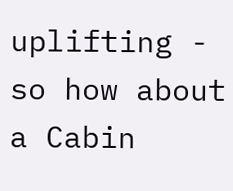uplifting - so how about a Cabin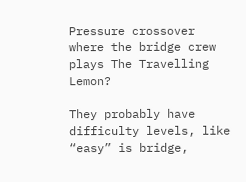Pressure crossover where the bridge crew plays The Travelling Lemon?

They probably have difficulty levels, like “easy” is bridge,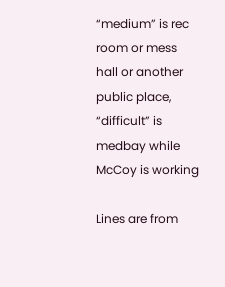“medium” is rec room or mess hall or another public place, “difficult” is medbay while McCoy is working

Lines are from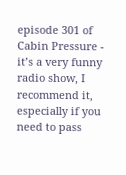episode 301 of Cabin Pressure - it’s a very funny radio show, I recommend it, especially if you need to pass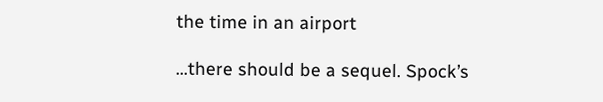the time in an airport

…there should be a sequel. Spock’s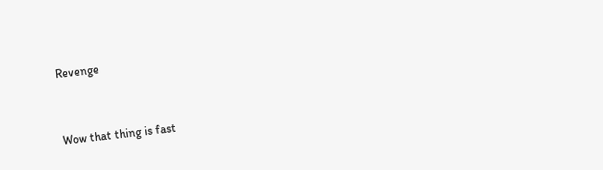Revenge


Wow that thing is fast